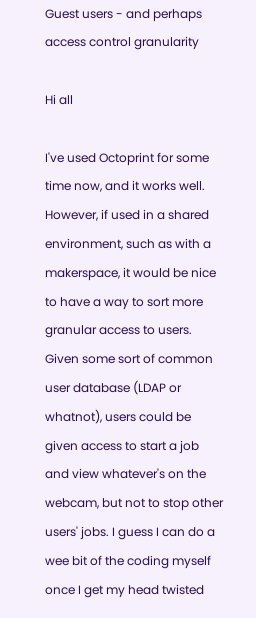Guest users - and perhaps access control granularity

Hi all

I've used Octoprint for some time now, and it works well. However, if used in a shared environment, such as with a makerspace, it would be nice to have a way to sort more granular access to users. Given some sort of common user database (LDAP or whatnot), users could be given access to start a job and view whatever's on the webcam, but not to stop other users' jobs. I guess I can do a wee bit of the coding myself once I get my head twisted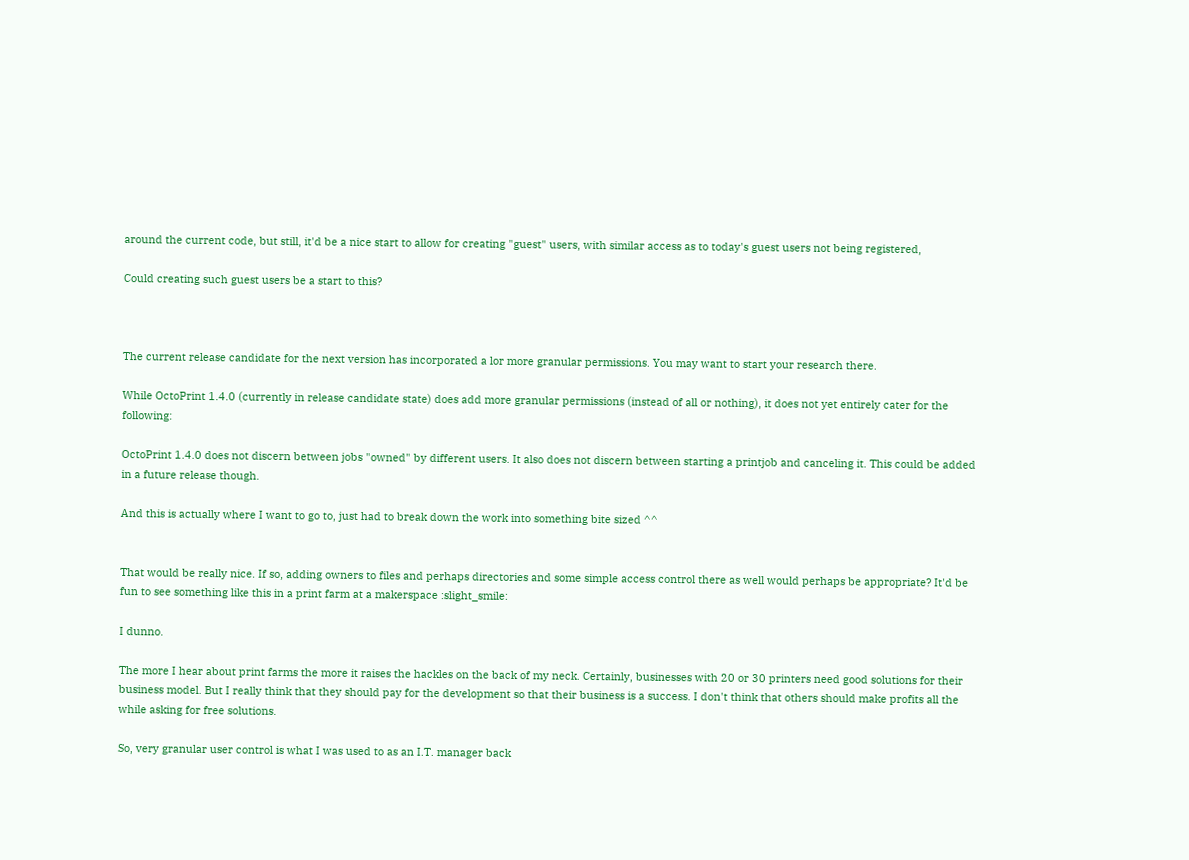around the current code, but still, it'd be a nice start to allow for creating "guest" users, with similar access as to today's guest users not being registered,

Could creating such guest users be a start to this?



The current release candidate for the next version has incorporated a lor more granular permissions. You may want to start your research there.

While OctoPrint 1.4.0 (currently in release candidate state) does add more granular permissions (instead of all or nothing), it does not yet entirely cater for the following:

OctoPrint 1.4.0 does not discern between jobs "owned" by different users. It also does not discern between starting a printjob and canceling it. This could be added in a future release though.

And this is actually where I want to go to, just had to break down the work into something bite sized ^^


That would be really nice. If so, adding owners to files and perhaps directories and some simple access control there as well would perhaps be appropriate? It'd be fun to see something like this in a print farm at a makerspace :slight_smile:

I dunno.

The more I hear about print farms the more it raises the hackles on the back of my neck. Certainly, businesses with 20 or 30 printers need good solutions for their business model. But I really think that they should pay for the development so that their business is a success. I don't think that others should make profits all the while asking for free solutions.

So, very granular user control is what I was used to as an I.T. manager back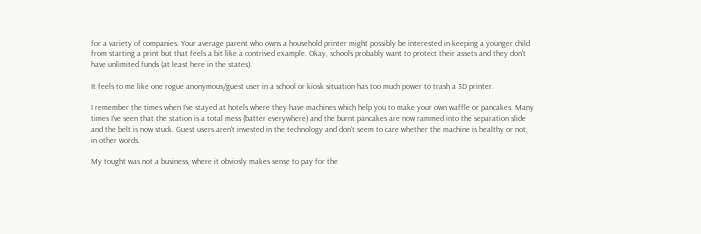for a variety of companies. Your average parent who owns a household printer might possibly be interested in keeping a younger child from starting a print but that feels a bit like a contrived example. Okay, schools probably want to protect their assets and they don't have unlimited funds (at least here in the states).

It feels to me like one rogue anonymous/guest user in a school or kiosk situation has too much power to trash a 3D printer.

I remember the times when I've stayed at hotels where they have machines which help you to make your own waffle or pancakes. Many times I've seen that the station is a total mess (batter everywhere) and the burnt pancakes are now rammed into the separation slide and the belt is now stuck. Guest users aren't invested in the technology and don't seem to care whether the machine is healthy or not, in other words.

My tought was not a business, where it obviosly makes sense to pay for the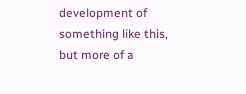development of something like this, but more of a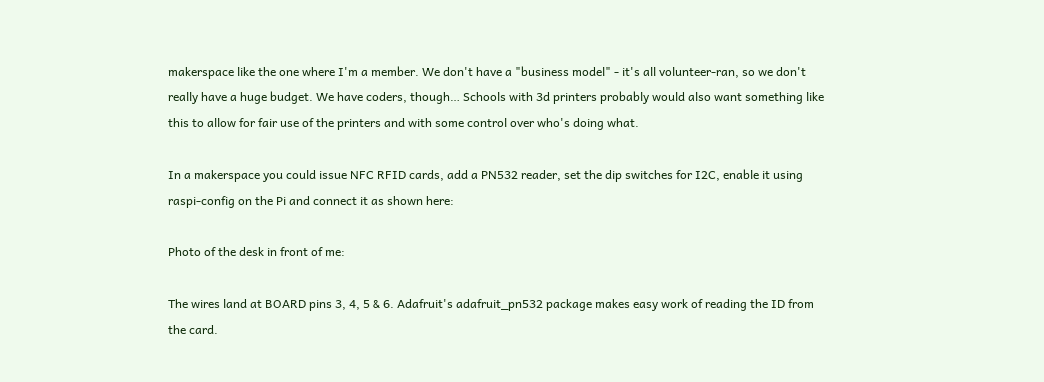makerspace like the one where I'm a member. We don't have a "business model" - it's all volunteer-ran, so we don't really have a huge budget. We have coders, though… Schools with 3d printers probably would also want something like this to allow for fair use of the printers and with some control over who's doing what.

In a makerspace you could issue NFC RFID cards, add a PN532 reader, set the dip switches for I2C, enable it using raspi-config on the Pi and connect it as shown here:

Photo of the desk in front of me:

The wires land at BOARD pins 3, 4, 5 & 6. Adafruit's adafruit_pn532 package makes easy work of reading the ID from the card.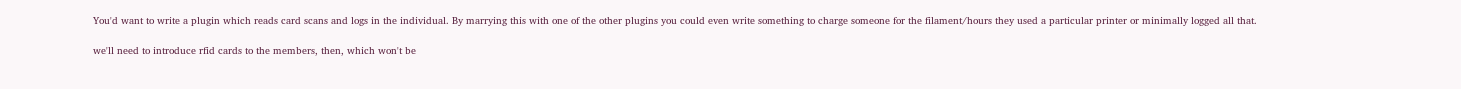You'd want to write a plugin which reads card scans and logs in the individual. By marrying this with one of the other plugins you could even write something to charge someone for the filament/hours they used a particular printer or minimally logged all that.

we'll need to introduce rfid cards to the members, then, which won't be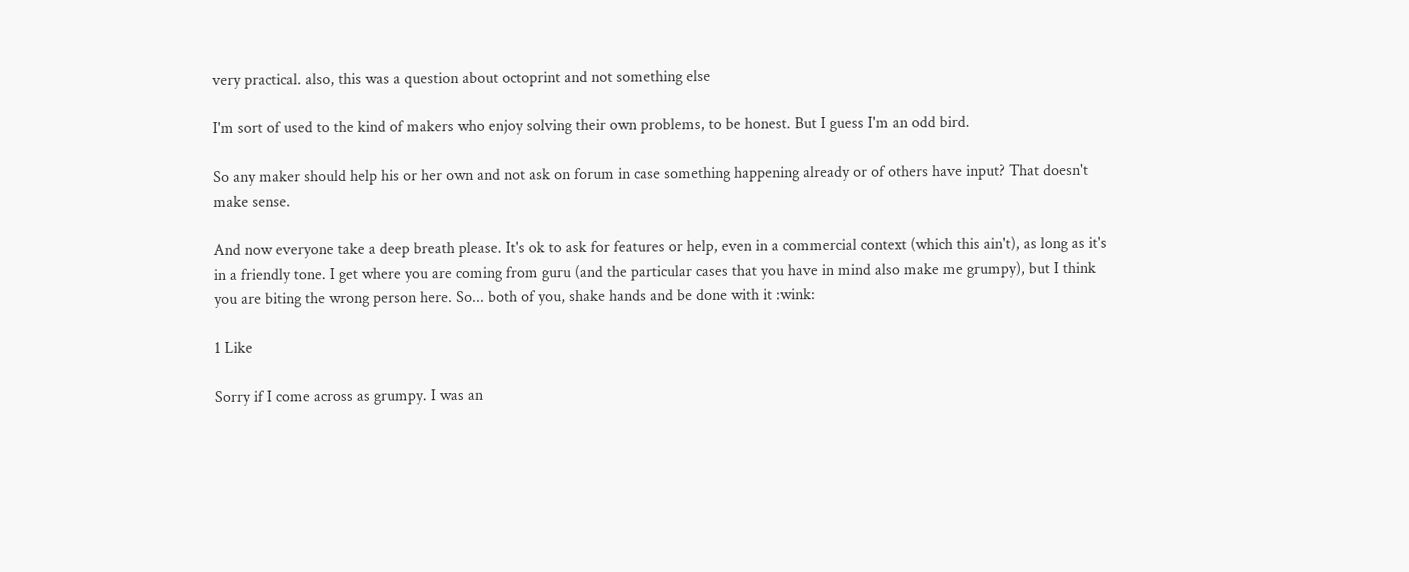very practical. also, this was a question about octoprint and not something else

I'm sort of used to the kind of makers who enjoy solving their own problems, to be honest. But I guess I'm an odd bird.

So any maker should help his or her own and not ask on forum in case something happening already or of others have input? That doesn't make sense.

And now everyone take a deep breath please. It's ok to ask for features or help, even in a commercial context (which this ain't), as long as it's in a friendly tone. I get where you are coming from guru (and the particular cases that you have in mind also make me grumpy), but I think you are biting the wrong person here. So... both of you, shake hands and be done with it :wink:

1 Like

Sorry if I come across as grumpy. I was an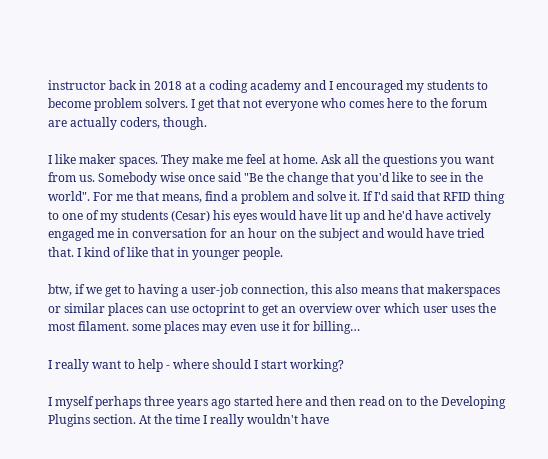instructor back in 2018 at a coding academy and I encouraged my students to become problem solvers. I get that not everyone who comes here to the forum are actually coders, though.

I like maker spaces. They make me feel at home. Ask all the questions you want from us. Somebody wise once said "Be the change that you'd like to see in the world". For me that means, find a problem and solve it. If I'd said that RFID thing to one of my students (Cesar) his eyes would have lit up and he'd have actively engaged me in conversation for an hour on the subject and would have tried that. I kind of like that in younger people.

btw, if we get to having a user-job connection, this also means that makerspaces or similar places can use octoprint to get an overview over which user uses the most filament. some places may even use it for billing…

I really want to help - where should I start working?

I myself perhaps three years ago started here and then read on to the Developing Plugins section. At the time I really wouldn't have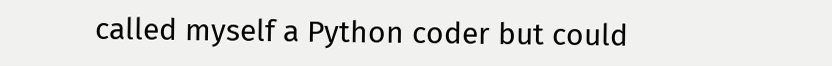called myself a Python coder but could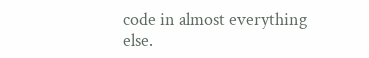code in almost everything else.